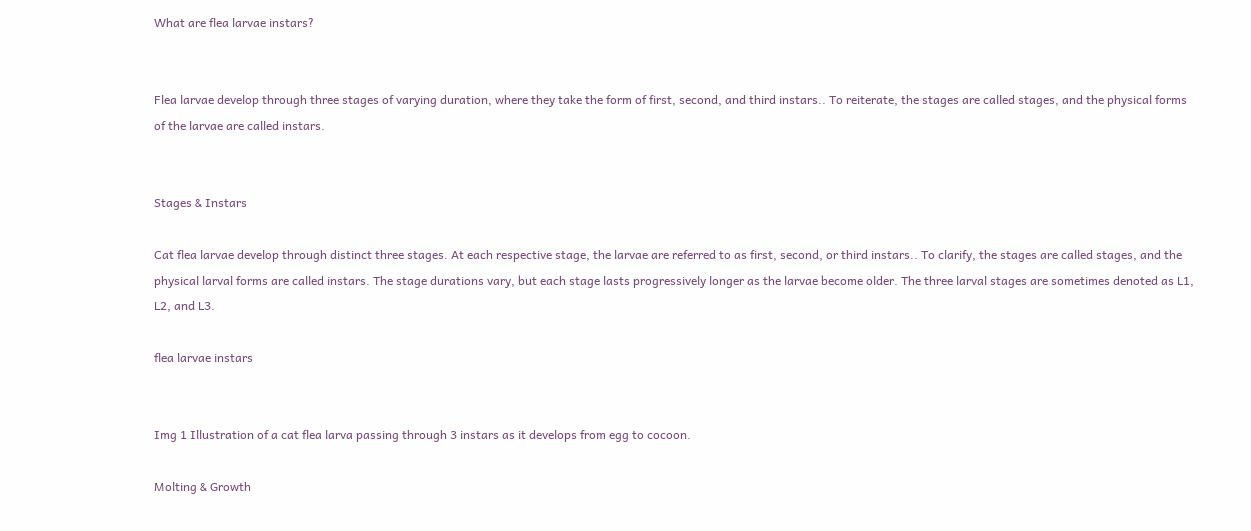What are flea larvae instars?


Flea larvae develop through three stages of varying duration, where they take the form of first, second, and third instars.. To reiterate, the stages are called stages, and the physical forms of the larvae are called instars.


Stages & Instars

Cat flea larvae develop through distinct three stages. At each respective stage, the larvae are referred to as first, second, or third instars.. To clarify, the stages are called stages, and the physical larval forms are called instars. The stage durations vary, but each stage lasts progressively longer as the larvae become older. The three larval stages are sometimes denoted as L1, L2, and L3.

flea larvae instars


Img 1 Illustration of a cat flea larva passing through 3 instars as it develops from egg to cocoon.

Molting & Growth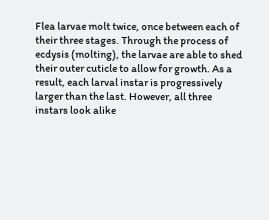Flea larvae molt twice, once between each of their three stages. Through the process of ecdysis (molting), the larvae are able to shed their outer cuticle to allow for growth. As a result, each larval instar is progressively larger than the last. However, all three instars look alike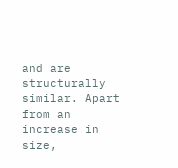and are structurally similar. Apart from an increase in size,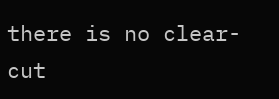there is no clear-cut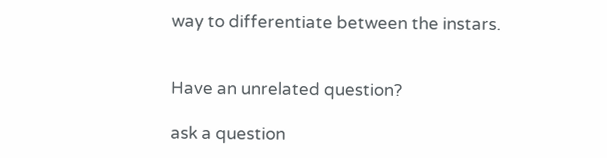way to differentiate between the instars.


Have an unrelated question?

ask a question